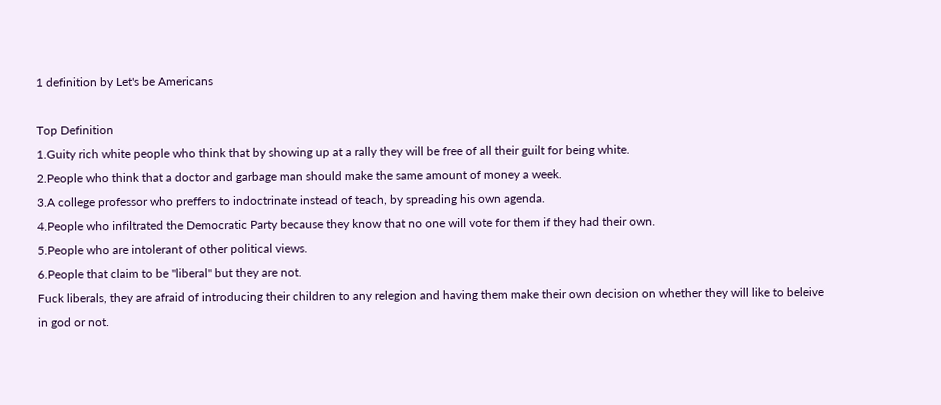1 definition by Let's be Americans

Top Definition
1.Guity rich white people who think that by showing up at a rally they will be free of all their guilt for being white.
2.People who think that a doctor and garbage man should make the same amount of money a week.
3.A college professor who preffers to indoctrinate instead of teach, by spreading his own agenda.
4.People who infiltrated the Democratic Party because they know that no one will vote for them if they had their own.
5.People who are intolerant of other political views.
6.People that claim to be "liberal" but they are not.
Fuck liberals, they are afraid of introducing their children to any relegion and having them make their own decision on whether they will like to beleive in god or not.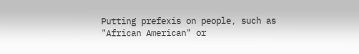Putting prefexis on people, such as
"African American" or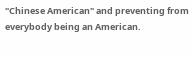"Chinese American" and preventing from everybody being an American.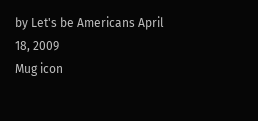by Let's be Americans April 18, 2009
Mug icon